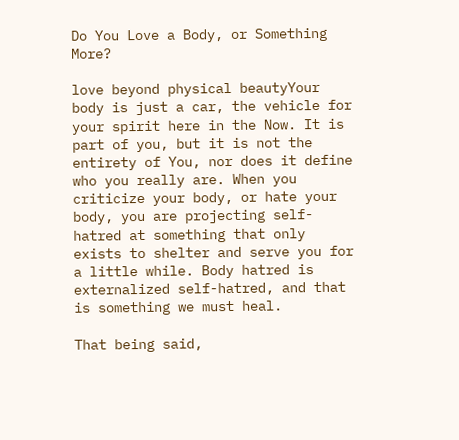Do You Love a Body, or Something More?

love beyond physical beautyYour body is just a car, the vehicle for your spirit here in the Now. It is part of you, but it is not the entirety of You, nor does it define who you really are. When you criticize your body, or hate your body, you are projecting self-hatred at something that only exists to shelter and serve you for a little while. Body hatred is externalized self-hatred, and that is something we must heal.

That being said,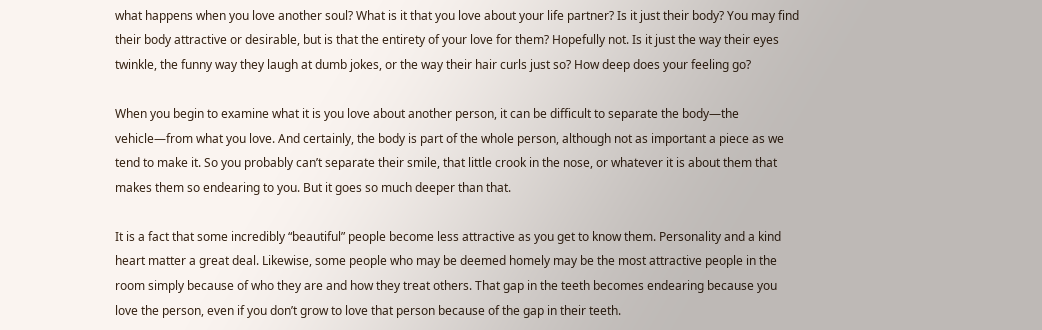what happens when you love another soul? What is it that you love about your life partner? Is it just their body? You may find their body attractive or desirable, but is that the entirety of your love for them? Hopefully not. Is it just the way their eyes twinkle, the funny way they laugh at dumb jokes, or the way their hair curls just so? How deep does your feeling go?

When you begin to examine what it is you love about another person, it can be difficult to separate the body—the vehicle—from what you love. And certainly, the body is part of the whole person, although not as important a piece as we tend to make it. So you probably can’t separate their smile, that little crook in the nose, or whatever it is about them that makes them so endearing to you. But it goes so much deeper than that.

It is a fact that some incredibly “beautiful” people become less attractive as you get to know them. Personality and a kind heart matter a great deal. Likewise, some people who may be deemed homely may be the most attractive people in the room simply because of who they are and how they treat others. That gap in the teeth becomes endearing because you love the person, even if you don’t grow to love that person because of the gap in their teeth.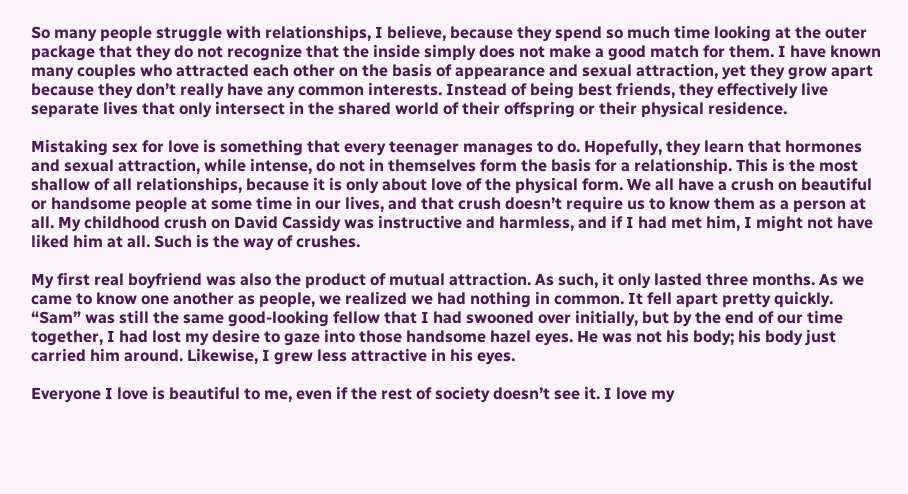So many people struggle with relationships, I believe, because they spend so much time looking at the outer package that they do not recognize that the inside simply does not make a good match for them. I have known many couples who attracted each other on the basis of appearance and sexual attraction, yet they grow apart because they don’t really have any common interests. Instead of being best friends, they effectively live separate lives that only intersect in the shared world of their offspring or their physical residence.

Mistaking sex for love is something that every teenager manages to do. Hopefully, they learn that hormones and sexual attraction, while intense, do not in themselves form the basis for a relationship. This is the most shallow of all relationships, because it is only about love of the physical form. We all have a crush on beautiful or handsome people at some time in our lives, and that crush doesn’t require us to know them as a person at all. My childhood crush on David Cassidy was instructive and harmless, and if I had met him, I might not have liked him at all. Such is the way of crushes.

My first real boyfriend was also the product of mutual attraction. As such, it only lasted three months. As we came to know one another as people, we realized we had nothing in common. It fell apart pretty quickly. “Sam” was still the same good-looking fellow that I had swooned over initially, but by the end of our time together, I had lost my desire to gaze into those handsome hazel eyes. He was not his body; his body just carried him around. Likewise, I grew less attractive in his eyes.

Everyone I love is beautiful to me, even if the rest of society doesn’t see it. I love my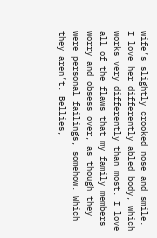wife’s slightly crooked nose and smile. I love her differently abled body, which works very differently than most. I love all of the flaws that my family members worry and obsess over, as though they were personal failings, somehow. Which they aren’t. Bellies,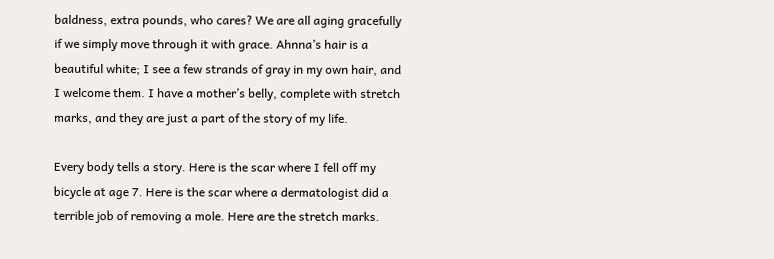baldness, extra pounds, who cares? We are all aging gracefully if we simply move through it with grace. Ahnna’s hair is a beautiful white; I see a few strands of gray in my own hair, and I welcome them. I have a mother’s belly, complete with stretch marks, and they are just a part of the story of my life.

Every body tells a story. Here is the scar where I fell off my bicycle at age 7. Here is the scar where a dermatologist did a terrible job of removing a mole. Here are the stretch marks.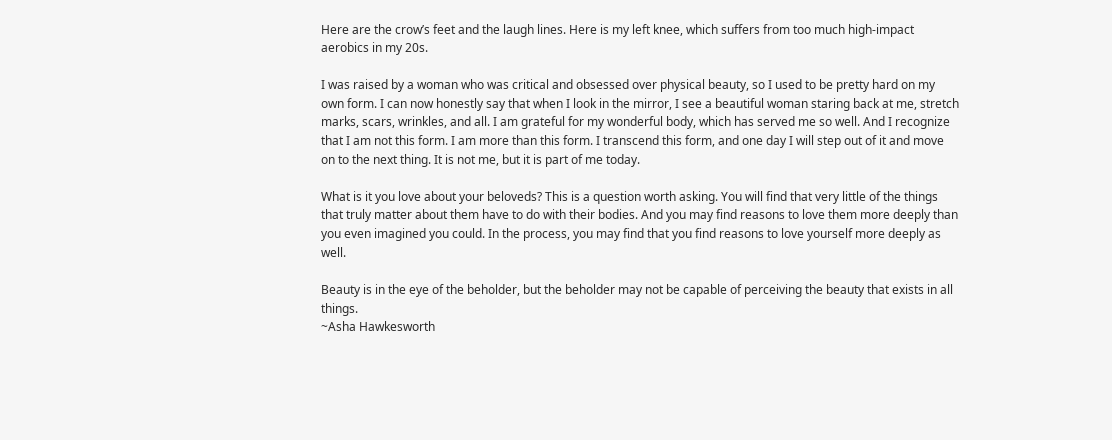Here are the crow’s feet and the laugh lines. Here is my left knee, which suffers from too much high-impact aerobics in my 20s.

I was raised by a woman who was critical and obsessed over physical beauty, so I used to be pretty hard on my own form. I can now honestly say that when I look in the mirror, I see a beautiful woman staring back at me, stretch marks, scars, wrinkles, and all. I am grateful for my wonderful body, which has served me so well. And I recognize that I am not this form. I am more than this form. I transcend this form, and one day I will step out of it and move on to the next thing. It is not me, but it is part of me today.

What is it you love about your beloveds? This is a question worth asking. You will find that very little of the things that truly matter about them have to do with their bodies. And you may find reasons to love them more deeply than you even imagined you could. In the process, you may find that you find reasons to love yourself more deeply as well.

Beauty is in the eye of the beholder, but the beholder may not be capable of perceiving the beauty that exists in all things.
~Asha Hawkesworth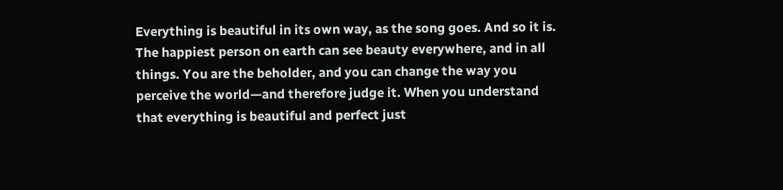Everything is beautiful in its own way, as the song goes. And so it is. The happiest person on earth can see beauty everywhere, and in all things. You are the beholder, and you can change the way you perceive the world—and therefore judge it. When you understand that everything is beautiful and perfect just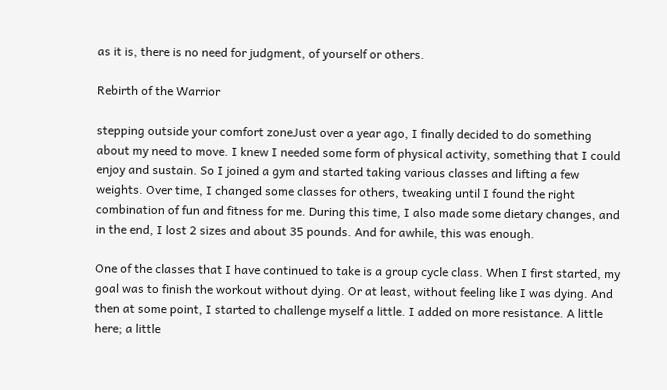as it is, there is no need for judgment, of yourself or others.

Rebirth of the Warrior

stepping outside your comfort zoneJust over a year ago, I finally decided to do something about my need to move. I knew I needed some form of physical activity, something that I could enjoy and sustain. So I joined a gym and started taking various classes and lifting a few weights. Over time, I changed some classes for others, tweaking until I found the right combination of fun and fitness for me. During this time, I also made some dietary changes, and in the end, I lost 2 sizes and about 35 pounds. And for awhile, this was enough.

One of the classes that I have continued to take is a group cycle class. When I first started, my goal was to finish the workout without dying. Or at least, without feeling like I was dying. And then at some point, I started to challenge myself a little. I added on more resistance. A little here; a little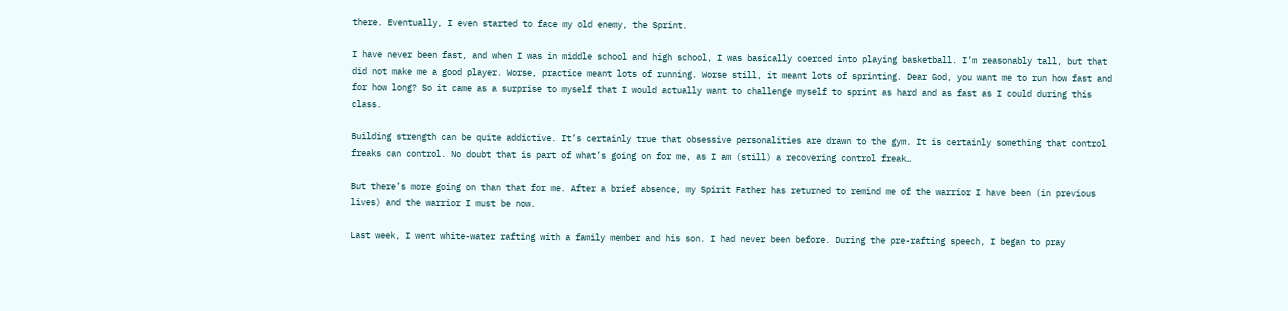there. Eventually, I even started to face my old enemy, the Sprint.

I have never been fast, and when I was in middle school and high school, I was basically coerced into playing basketball. I’m reasonably tall, but that did not make me a good player. Worse, practice meant lots of running. Worse still, it meant lots of sprinting. Dear God, you want me to run how fast and for how long? So it came as a surprise to myself that I would actually want to challenge myself to sprint as hard and as fast as I could during this class.

Building strength can be quite addictive. It’s certainly true that obsessive personalities are drawn to the gym. It is certainly something that control freaks can control. No doubt that is part of what’s going on for me, as I am (still) a recovering control freak…

But there’s more going on than that for me. After a brief absence, my Spirit Father has returned to remind me of the warrior I have been (in previous lives) and the warrior I must be now.

Last week, I went white-water rafting with a family member and his son. I had never been before. During the pre-rafting speech, I began to pray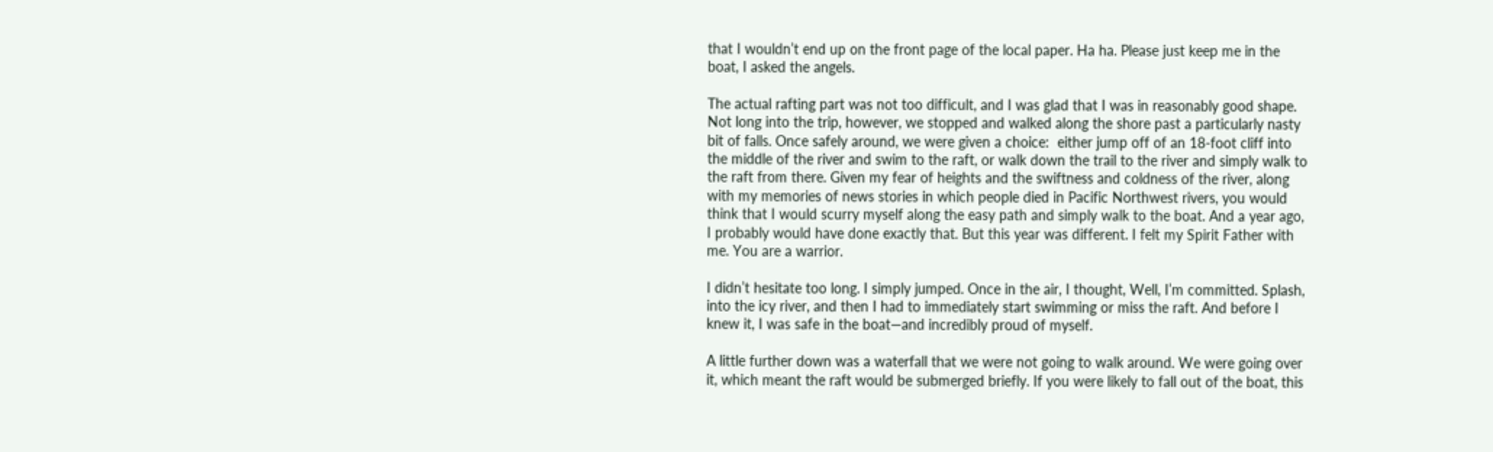that I wouldn’t end up on the front page of the local paper. Ha ha. Please just keep me in the boat, I asked the angels.

The actual rafting part was not too difficult, and I was glad that I was in reasonably good shape. Not long into the trip, however, we stopped and walked along the shore past a particularly nasty bit of falls. Once safely around, we were given a choice:  either jump off of an 18-foot cliff into the middle of the river and swim to the raft, or walk down the trail to the river and simply walk to the raft from there. Given my fear of heights and the swiftness and coldness of the river, along with my memories of news stories in which people died in Pacific Northwest rivers, you would think that I would scurry myself along the easy path and simply walk to the boat. And a year ago, I probably would have done exactly that. But this year was different. I felt my Spirit Father with me. You are a warrior.

I didn’t hesitate too long. I simply jumped. Once in the air, I thought, Well, I’m committed. Splash, into the icy river, and then I had to immediately start swimming or miss the raft. And before I knew it, I was safe in the boat—and incredibly proud of myself.

A little further down was a waterfall that we were not going to walk around. We were going over it, which meant the raft would be submerged briefly. If you were likely to fall out of the boat, this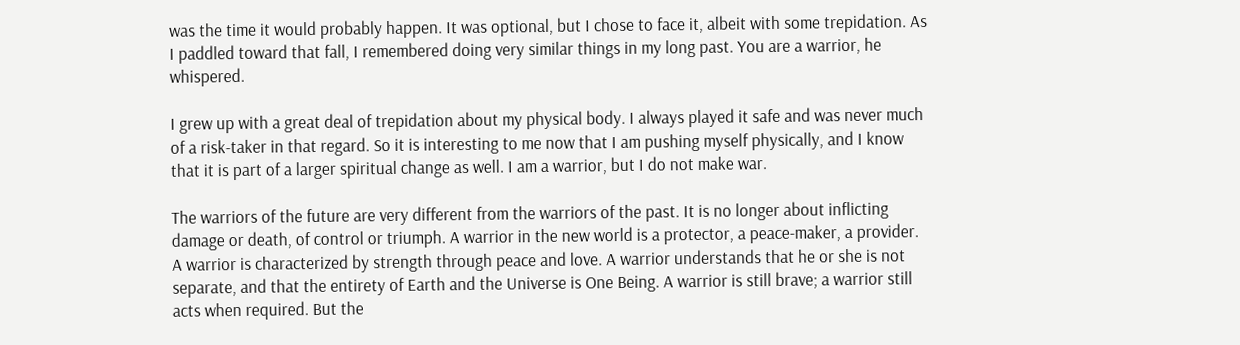was the time it would probably happen. It was optional, but I chose to face it, albeit with some trepidation. As I paddled toward that fall, I remembered doing very similar things in my long past. You are a warrior, he whispered.

I grew up with a great deal of trepidation about my physical body. I always played it safe and was never much of a risk-taker in that regard. So it is interesting to me now that I am pushing myself physically, and I know that it is part of a larger spiritual change as well. I am a warrior, but I do not make war.

The warriors of the future are very different from the warriors of the past. It is no longer about inflicting damage or death, of control or triumph. A warrior in the new world is a protector, a peace-maker, a provider. A warrior is characterized by strength through peace and love. A warrior understands that he or she is not separate, and that the entirety of Earth and the Universe is One Being. A warrior is still brave; a warrior still acts when required. But the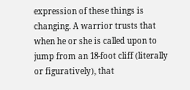expression of these things is changing. A warrior trusts that when he or she is called upon to jump from an 18-foot cliff (literally or figuratively), that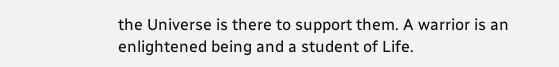the Universe is there to support them. A warrior is an enlightened being and a student of Life.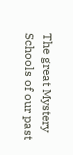The great Mystery Schools of our past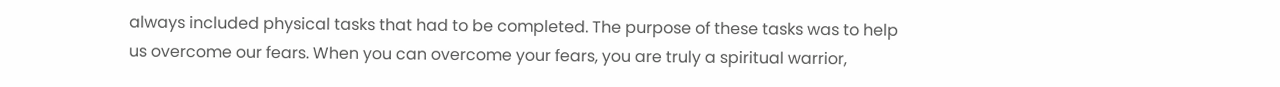always included physical tasks that had to be completed. The purpose of these tasks was to help us overcome our fears. When you can overcome your fears, you are truly a spiritual warrior,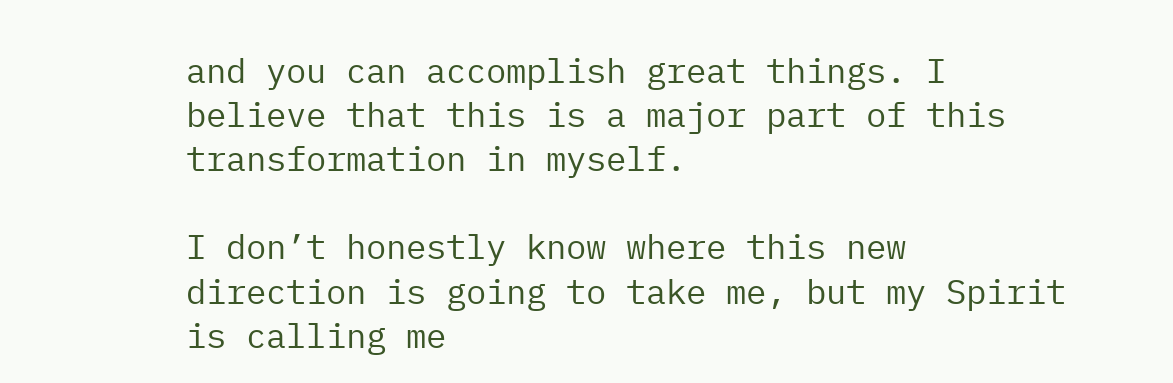and you can accomplish great things. I believe that this is a major part of this transformation in myself.

I don’t honestly know where this new direction is going to take me, but my Spirit is calling me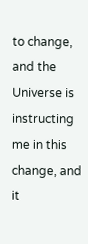to change, and the Universe is instructing me in this change, and it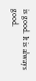is good. It is always good.